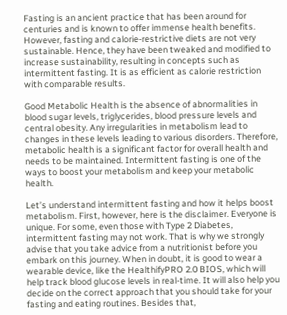Fasting is an ancient practice that has been around for centuries and is known to offer immense health benefits. However, fasting and calorie-restrictive diets are not very sustainable. Hence, they have been tweaked and modified to increase sustainability, resulting in concepts such as intermittent fasting. It is as efficient as calorie restriction with comparable results.

Good Metabolic Health is the absence of abnormalities in blood sugar levels, triglycerides, blood pressure levels and central obesity. Any irregularities in metabolism lead to changes in these levels leading to various disorders. Therefore, metabolic health is a significant factor for overall health and needs to be maintained. Intermittent fasting is one of the ways to boost your metabolism and keep your metabolic health.

Let’s understand intermittent fasting and how it helps boost metabolism. First, however, here is the disclaimer. Everyone is unique. For some, even those with Type 2 Diabetes, intermittent fasting may not work. That is why we strongly advise that you take advice from a nutritionist before you embark on this journey. When in doubt, it is good to wear a wearable device, like the HealthifyPRO 2.0 BIOS, which will help track blood glucose levels in real-time. It will also help you decide on the correct approach that you should take for your fasting and eating routines. Besides that,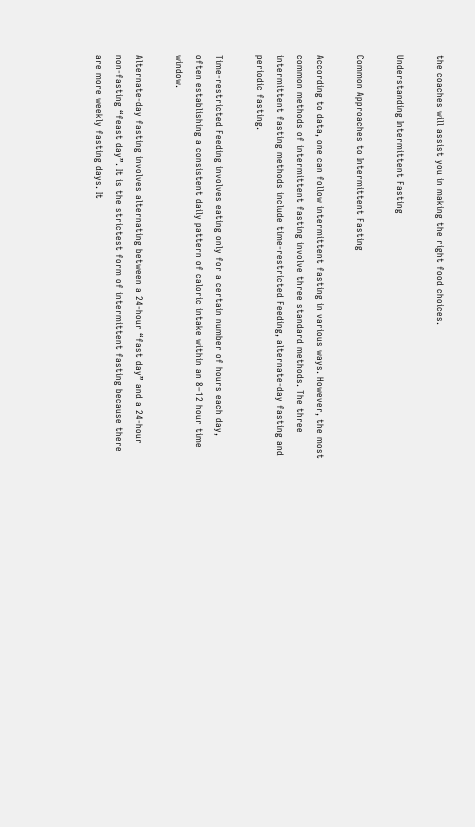the coaches will assist you in making the right food choices.

Understanding Intermittent Fasting

Common Approaches to Intermittent Fasting

According to data, one can follow intermittent fasting in various ways. However, the most common methods of intermittent fasting involve three standard methods. The three intermittent fasting methods include time-restricted Feeding, alternate-day fasting and periodic fasting.

Time-restricted Feeding involves eating only for a certain number of hours each day, often establishing a consistent daily pattern of caloric intake within an 8–12 hour time window.

Alternate-day fasting involves alternating between a 24-hour “fast day” and a 24-hour non-fasting “feast day”. It is the strictest form of intermittent fasting because there are more weekly fasting days. It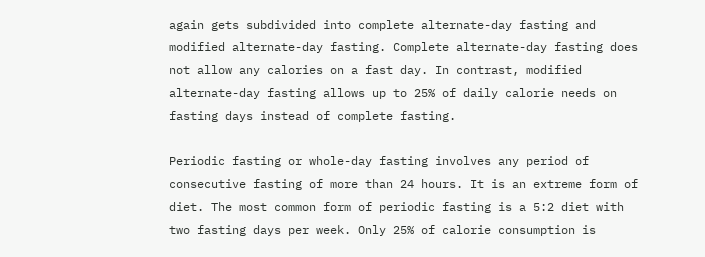again gets subdivided into complete alternate-day fasting and modified alternate-day fasting. Complete alternate-day fasting does not allow any calories on a fast day. In contrast, modified alternate-day fasting allows up to 25% of daily calorie needs on fasting days instead of complete fasting.

Periodic fasting or whole-day fasting involves any period of consecutive fasting of more than 24 hours. It is an extreme form of diet. The most common form of periodic fasting is a 5:2 diet with two fasting days per week. Only 25% of calorie consumption is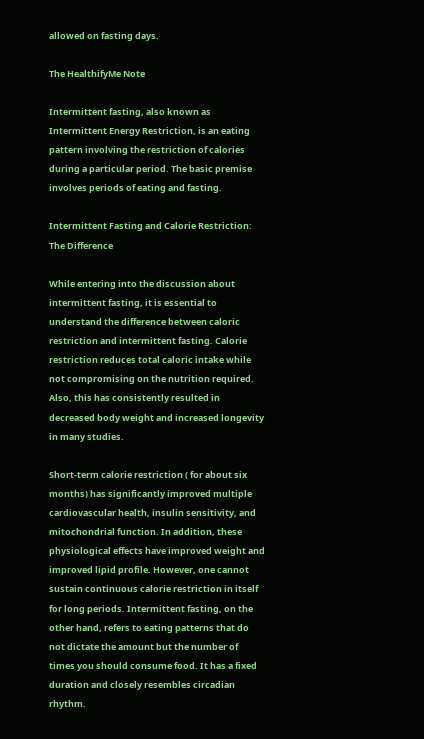allowed on fasting days.

The HealthifyMe Note

Intermittent fasting, also known as Intermittent Energy Restriction, is an eating pattern involving the restriction of calories during a particular period. The basic premise involves periods of eating and fasting.

Intermittent Fasting and Calorie Restriction: The Difference

While entering into the discussion about intermittent fasting, it is essential to understand the difference between caloric restriction and intermittent fasting. Calorie restriction reduces total caloric intake while not compromising on the nutrition required. Also, this has consistently resulted in decreased body weight and increased longevity in many studies.

Short-term calorie restriction ( for about six months) has significantly improved multiple cardiovascular health, insulin sensitivity, and mitochondrial function. In addition, these physiological effects have improved weight and improved lipid profile. However, one cannot sustain continuous calorie restriction in itself for long periods. Intermittent fasting, on the other hand, refers to eating patterns that do not dictate the amount but the number of times you should consume food. It has a fixed duration and closely resembles circadian rhythm.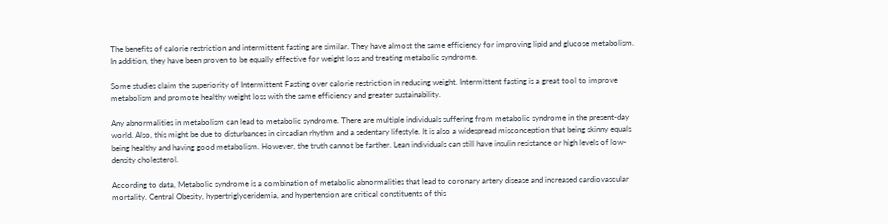The benefits of calorie restriction and intermittent fasting are similar. They have almost the same efficiency for improving lipid and glucose metabolism. In addition, they have been proven to be equally effective for weight loss and treating metabolic syndrome.

Some studies claim the superiority of Intermittent Fasting over calorie restriction in reducing weight. Intermittent fasting is a great tool to improve metabolism and promote healthy weight loss with the same efficiency and greater sustainability.

Any abnormalities in metabolism can lead to metabolic syndrome. There are multiple individuals suffering from metabolic syndrome in the present-day world. Also, this might be due to disturbances in circadian rhythm and a sedentary lifestyle. It is also a widespread misconception that being skinny equals being healthy and having good metabolism. However, the truth cannot be farther. Lean individuals can still have insulin resistance or high levels of low-density cholesterol.

According to data, Metabolic syndrome is a combination of metabolic abnormalities that lead to coronary artery disease and increased cardiovascular mortality. Central Obesity, hypertriglyceridemia, and hypertension are critical constituents of this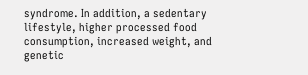syndrome. In addition, a sedentary lifestyle, higher processed food consumption, increased weight, and genetic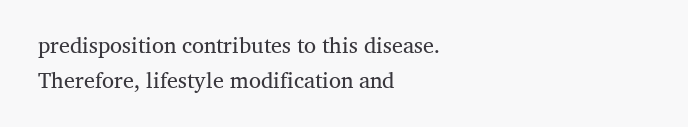predisposition contributes to this disease. Therefore, lifestyle modification and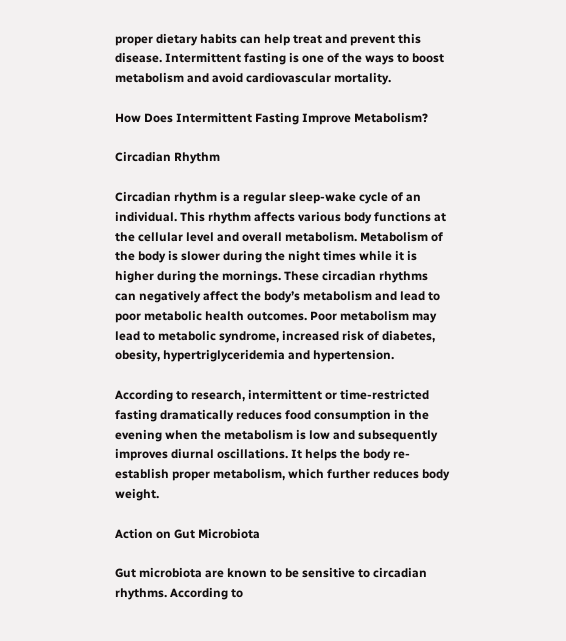proper dietary habits can help treat and prevent this disease. Intermittent fasting is one of the ways to boost metabolism and avoid cardiovascular mortality.

How Does Intermittent Fasting Improve Metabolism?

Circadian Rhythm

Circadian rhythm is a regular sleep-wake cycle of an individual. This rhythm affects various body functions at the cellular level and overall metabolism. Metabolism of the body is slower during the night times while it is higher during the mornings. These circadian rhythms can negatively affect the body’s metabolism and lead to poor metabolic health outcomes. Poor metabolism may lead to metabolic syndrome, increased risk of diabetes, obesity, hypertriglyceridemia and hypertension.

According to research, intermittent or time-restricted fasting dramatically reduces food consumption in the evening when the metabolism is low and subsequently improves diurnal oscillations. It helps the body re-establish proper metabolism, which further reduces body weight.

Action on Gut Microbiota

Gut microbiota are known to be sensitive to circadian rhythms. According to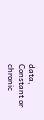data, Constant or chronic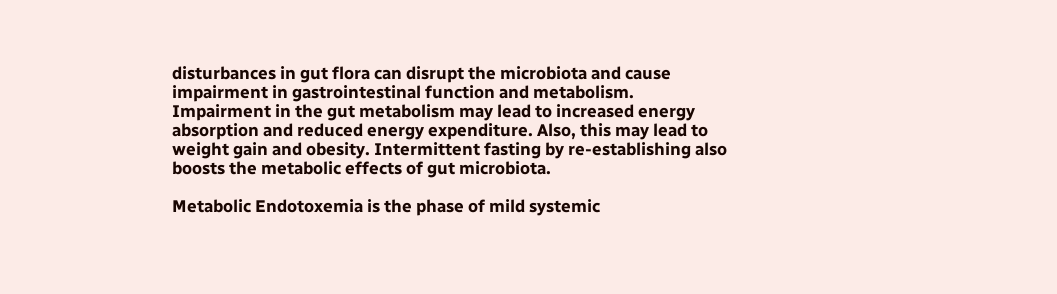disturbances in gut flora can disrupt the microbiota and cause impairment in gastrointestinal function and metabolism. Impairment in the gut metabolism may lead to increased energy absorption and reduced energy expenditure. Also, this may lead to weight gain and obesity. Intermittent fasting by re-establishing also boosts the metabolic effects of gut microbiota.

Metabolic Endotoxemia is the phase of mild systemic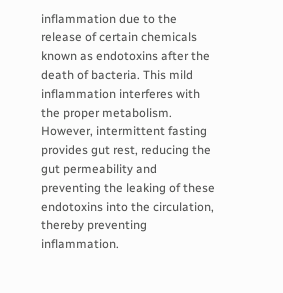inflammation due to the release of certain chemicals known as endotoxins after the death of bacteria. This mild inflammation interferes with the proper metabolism. However, intermittent fasting provides gut rest, reducing the gut permeability and preventing the leaking of these endotoxins into the circulation, thereby preventing inflammation.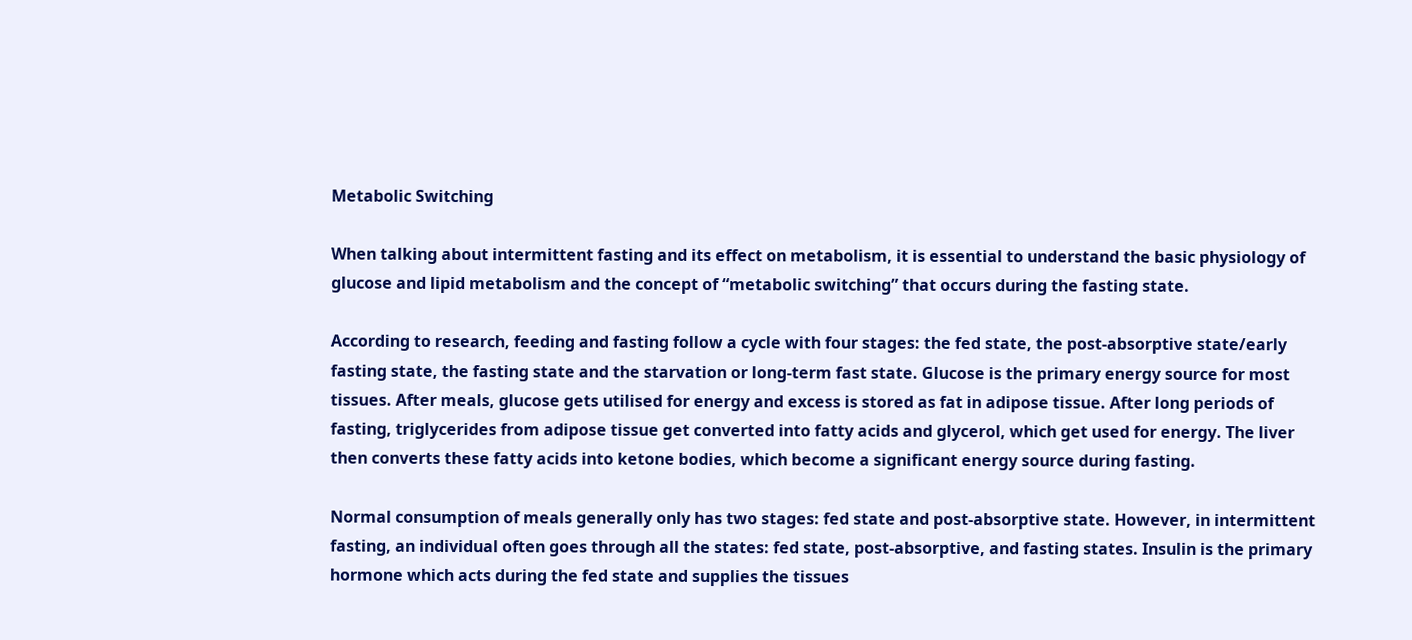Metabolic Switching

When talking about intermittent fasting and its effect on metabolism, it is essential to understand the basic physiology of glucose and lipid metabolism and the concept of “metabolic switching” that occurs during the fasting state.

According to research, feeding and fasting follow a cycle with four stages: the fed state, the post-absorptive state/early fasting state, the fasting state and the starvation or long-term fast state. Glucose is the primary energy source for most tissues. After meals, glucose gets utilised for energy and excess is stored as fat in adipose tissue. After long periods of fasting, triglycerides from adipose tissue get converted into fatty acids and glycerol, which get used for energy. The liver then converts these fatty acids into ketone bodies, which become a significant energy source during fasting.

Normal consumption of meals generally only has two stages: fed state and post-absorptive state. However, in intermittent fasting, an individual often goes through all the states: fed state, post-absorptive, and fasting states. Insulin is the primary hormone which acts during the fed state and supplies the tissues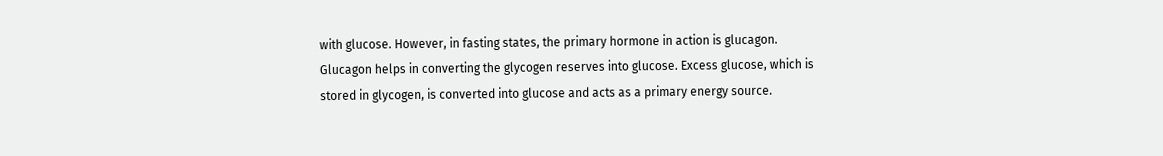with glucose. However, in fasting states, the primary hormone in action is glucagon. Glucagon helps in converting the glycogen reserves into glucose. Excess glucose, which is stored in glycogen, is converted into glucose and acts as a primary energy source.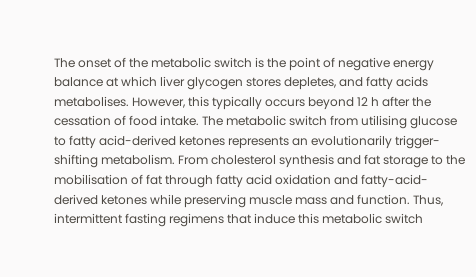The onset of the metabolic switch is the point of negative energy balance at which liver glycogen stores depletes, and fatty acids metabolises. However, this typically occurs beyond 12 h after the cessation of food intake. The metabolic switch from utilising glucose to fatty acid-derived ketones represents an evolutionarily trigger-shifting metabolism. From cholesterol synthesis and fat storage to the mobilisation of fat through fatty acid oxidation and fatty-acid-derived ketones while preserving muscle mass and function. Thus, intermittent fasting regimens that induce this metabolic switch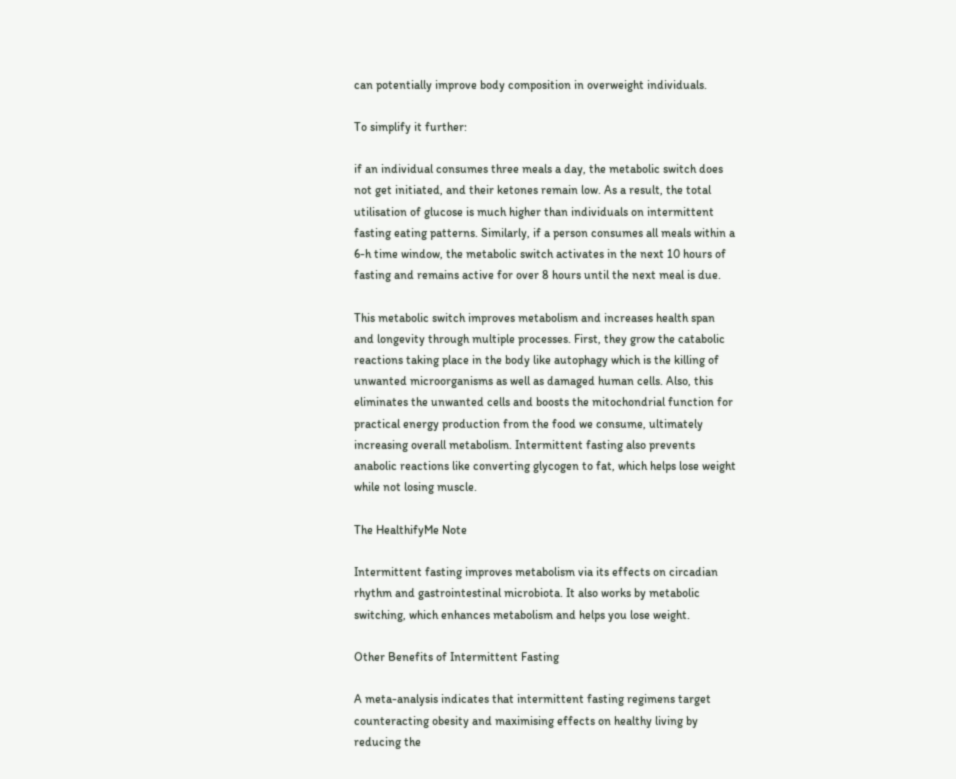can potentially improve body composition in overweight individuals.

To simplify it further:

if an individual consumes three meals a day, the metabolic switch does not get initiated, and their ketones remain low. As a result, the total utilisation of glucose is much higher than individuals on intermittent fasting eating patterns. Similarly, if a person consumes all meals within a 6-h time window, the metabolic switch activates in the next 10 hours of fasting and remains active for over 8 hours until the next meal is due.

This metabolic switch improves metabolism and increases health span and longevity through multiple processes. First, they grow the catabolic reactions taking place in the body like autophagy which is the killing of unwanted microorganisms as well as damaged human cells. Also, this eliminates the unwanted cells and boosts the mitochondrial function for practical energy production from the food we consume, ultimately increasing overall metabolism. Intermittent fasting also prevents anabolic reactions like converting glycogen to fat, which helps lose weight while not losing muscle.

The HealthifyMe Note

Intermittent fasting improves metabolism via its effects on circadian rhythm and gastrointestinal microbiota. It also works by metabolic switching, which enhances metabolism and helps you lose weight.

Other Benefits of Intermittent Fasting

A meta-analysis indicates that intermittent fasting regimens target counteracting obesity and maximising effects on healthy living by reducing the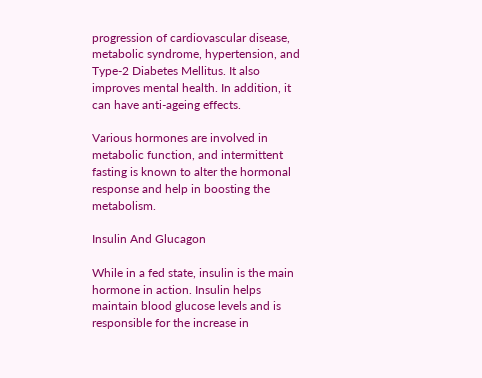progression of cardiovascular disease, metabolic syndrome, hypertension, and Type-2 Diabetes Mellitus. It also improves mental health. In addition, it can have anti-ageing effects.

Various hormones are involved in metabolic function, and intermittent fasting is known to alter the hormonal response and help in boosting the metabolism.

Insulin And Glucagon

While in a fed state, insulin is the main hormone in action. Insulin helps maintain blood glucose levels and is responsible for the increase in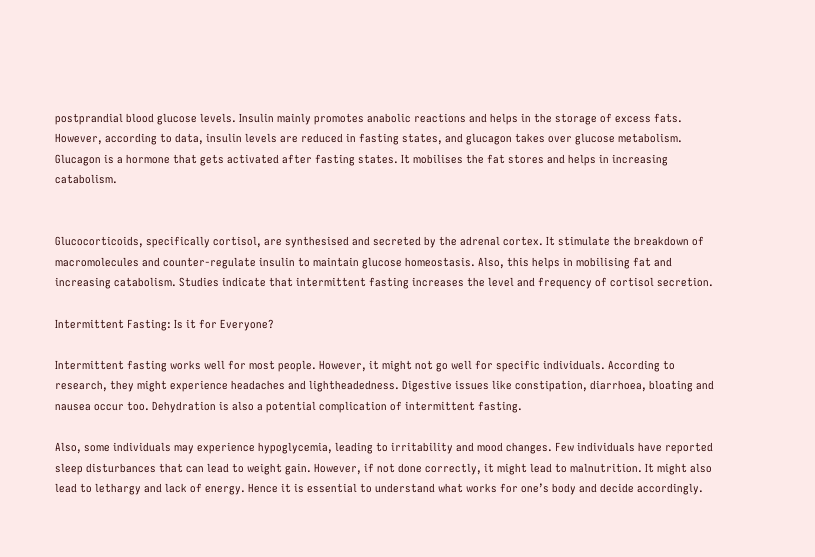postprandial blood glucose levels. Insulin mainly promotes anabolic reactions and helps in the storage of excess fats. However, according to data, insulin levels are reduced in fasting states, and glucagon takes over glucose metabolism. Glucagon is a hormone that gets activated after fasting states. It mobilises the fat stores and helps in increasing catabolism.


Glucocorticoids, specifically cortisol, are synthesised and secreted by the adrenal cortex. It stimulate the breakdown of macromolecules and counter-regulate insulin to maintain glucose homeostasis. Also, this helps in mobilising fat and increasing catabolism. Studies indicate that intermittent fasting increases the level and frequency of cortisol secretion.

Intermittent Fasting: Is it for Everyone?

Intermittent fasting works well for most people. However, it might not go well for specific individuals. According to research, they might experience headaches and lightheadedness. Digestive issues like constipation, diarrhoea, bloating and nausea occur too. Dehydration is also a potential complication of intermittent fasting.

Also, some individuals may experience hypoglycemia, leading to irritability and mood changes. Few individuals have reported sleep disturbances that can lead to weight gain. However, if not done correctly, it might lead to malnutrition. It might also lead to lethargy and lack of energy. Hence it is essential to understand what works for one’s body and decide accordingly.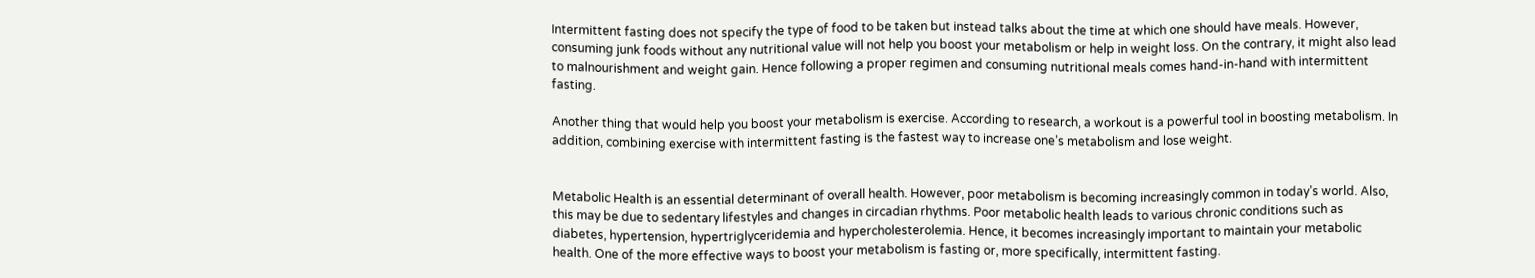Intermittent fasting does not specify the type of food to be taken but instead talks about the time at which one should have meals. However, consuming junk foods without any nutritional value will not help you boost your metabolism or help in weight loss. On the contrary, it might also lead to malnourishment and weight gain. Hence following a proper regimen and consuming nutritional meals comes hand-in-hand with intermittent fasting.

Another thing that would help you boost your metabolism is exercise. According to research, a workout is a powerful tool in boosting metabolism. In addition, combining exercise with intermittent fasting is the fastest way to increase one’s metabolism and lose weight.


Metabolic Health is an essential determinant of overall health. However, poor metabolism is becoming increasingly common in today’s world. Also, this may be due to sedentary lifestyles and changes in circadian rhythms. Poor metabolic health leads to various chronic conditions such as diabetes, hypertension, hypertriglyceridemia and hypercholesterolemia. Hence, it becomes increasingly important to maintain your metabolic health. One of the more effective ways to boost your metabolism is fasting or, more specifically, intermittent fasting.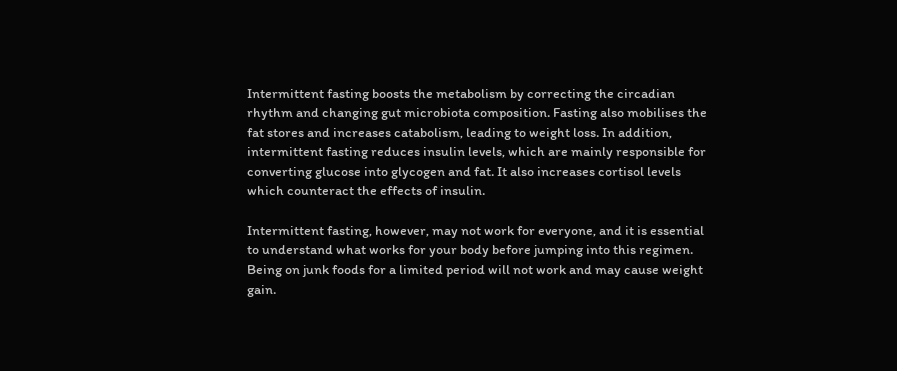Intermittent fasting boosts the metabolism by correcting the circadian rhythm and changing gut microbiota composition. Fasting also mobilises the fat stores and increases catabolism, leading to weight loss. In addition, intermittent fasting reduces insulin levels, which are mainly responsible for converting glucose into glycogen and fat. It also increases cortisol levels which counteract the effects of insulin.

Intermittent fasting, however, may not work for everyone, and it is essential to understand what works for your body before jumping into this regimen. Being on junk foods for a limited period will not work and may cause weight gain.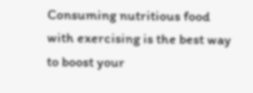Consuming nutritious food with exercising is the best way to boost your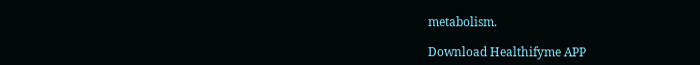metabolism.

Download Healthifyme APP